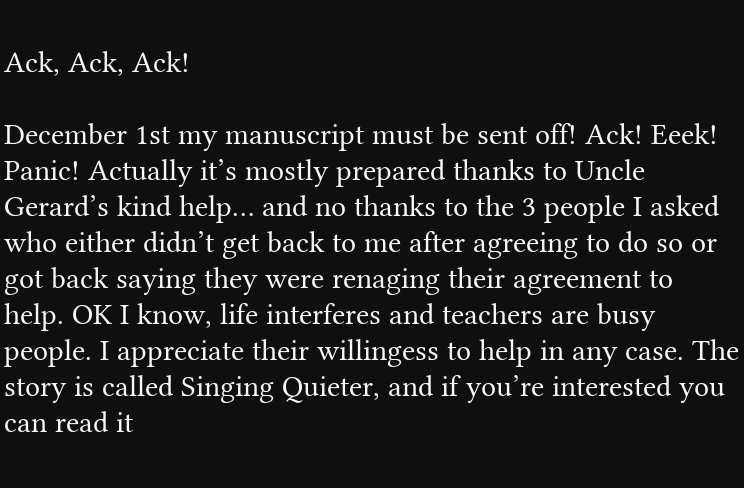Ack, Ack, Ack!

December 1st my manuscript must be sent off! Ack! Eeek! Panic! Actually it’s mostly prepared thanks to Uncle Gerard’s kind help… and no thanks to the 3 people I asked who either didn’t get back to me after agreeing to do so or got back saying they were renaging their agreement to help. OK I know, life interferes and teachers are busy people. I appreciate their willingess to help in any case. The story is called Singing Quieter, and if you’re interested you can read it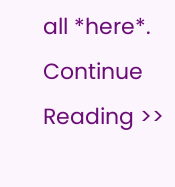all *here*. Continue Reading >>